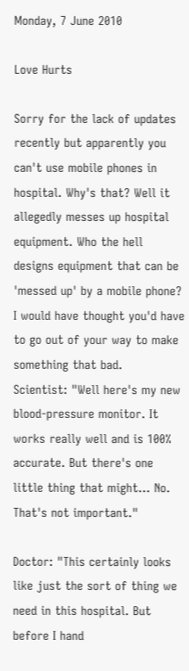Monday, 7 June 2010

Love Hurts

Sorry for the lack of updates recently but apparently you can't use mobile phones in hospital. Why's that? Well it allegedly messes up hospital equipment. Who the hell designs equipment that can be 'messed up' by a mobile phone? I would have thought you'd have to go out of your way to make something that bad.
Scientist: "Well here's my new blood-pressure monitor. It works really well and is 100% accurate. But there's one little thing that might... No. That's not important."

Doctor: "This certainly looks like just the sort of thing we need in this hospital. But before I hand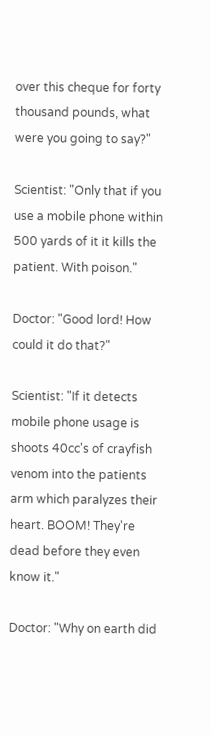over this cheque for forty thousand pounds, what were you going to say?"

Scientist: "Only that if you use a mobile phone within 500 yards of it it kills the patient. With poison."

Doctor: "Good lord! How could it do that?"

Scientist: "If it detects mobile phone usage is shoots 40cc's of crayfish venom into the patients arm which paralyzes their heart. BOOM! They're dead before they even know it."

Doctor: "Why on earth did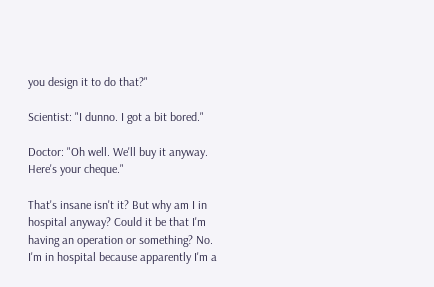you design it to do that?"

Scientist: "I dunno. I got a bit bored."

Doctor: "Oh well. We'll buy it anyway. Here's your cheque."

That's insane isn't it? But why am I in hospital anyway? Could it be that I'm having an operation or something? No. I'm in hospital because apparently I'm a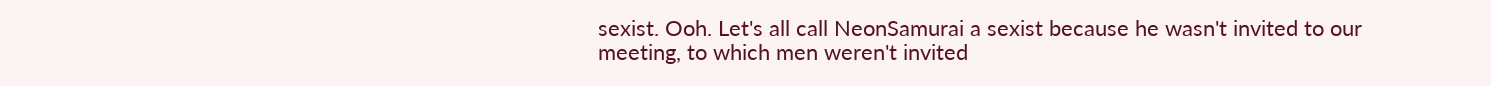sexist. Ooh. Let's all call NeonSamurai a sexist because he wasn't invited to our meeting, to which men weren't invited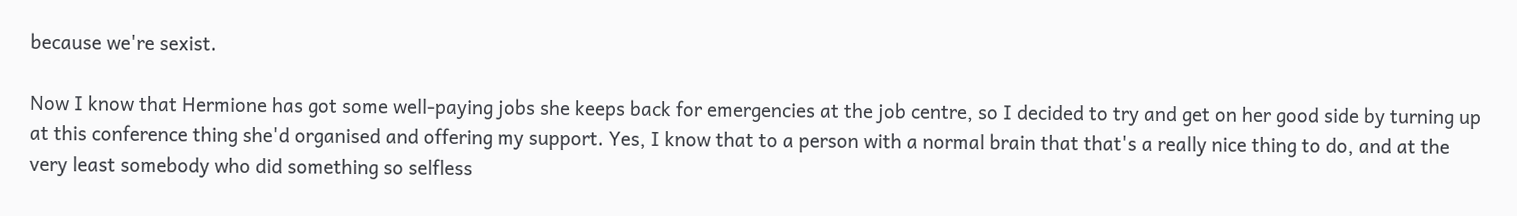because we're sexist.

Now I know that Hermione has got some well-paying jobs she keeps back for emergencies at the job centre, so I decided to try and get on her good side by turning up at this conference thing she'd organised and offering my support. Yes, I know that to a person with a normal brain that that's a really nice thing to do, and at the very least somebody who did something so selfless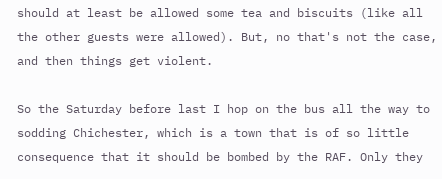should at least be allowed some tea and biscuits (like all the other guests were allowed). But, no that's not the case, and then things get violent.

So the Saturday before last I hop on the bus all the way to sodding Chichester, which is a town that is of so little consequence that it should be bombed by the RAF. Only they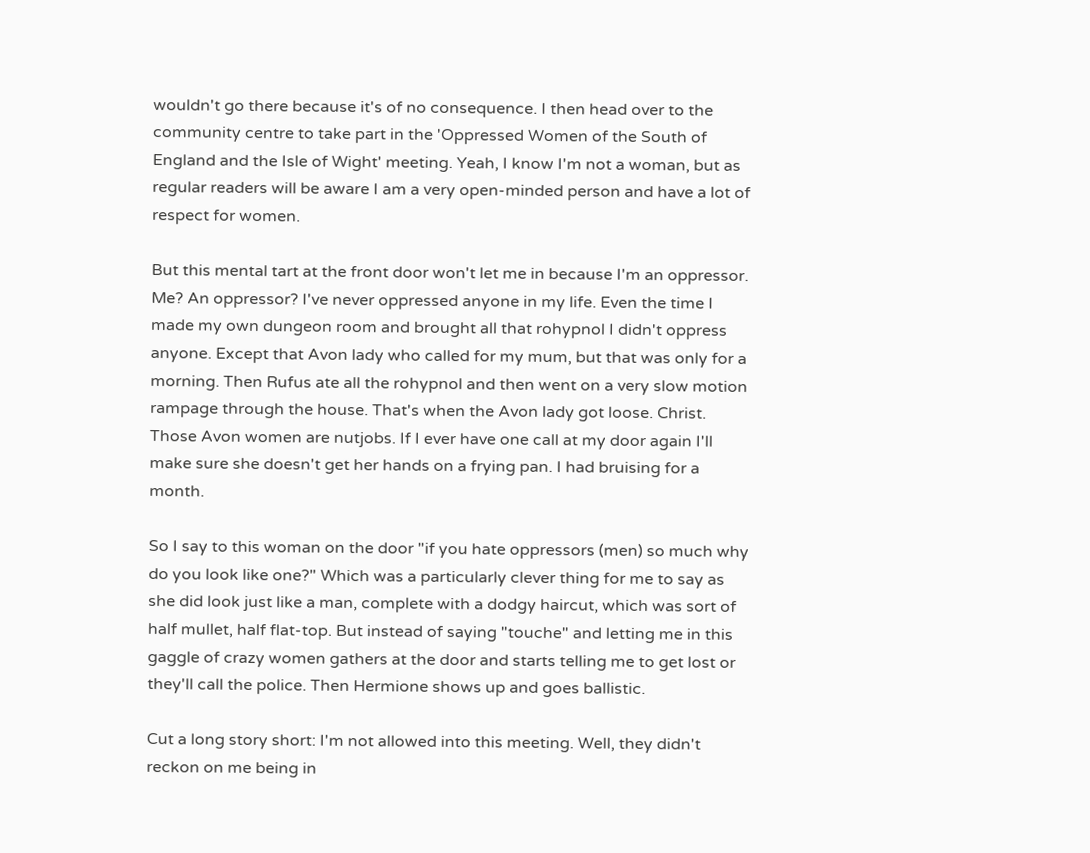wouldn't go there because it's of no consequence. I then head over to the community centre to take part in the 'Oppressed Women of the South of England and the Isle of Wight' meeting. Yeah, I know I'm not a woman, but as regular readers will be aware I am a very open-minded person and have a lot of respect for women.

But this mental tart at the front door won't let me in because I'm an oppressor. Me? An oppressor? I've never oppressed anyone in my life. Even the time I made my own dungeon room and brought all that rohypnol I didn't oppress anyone. Except that Avon lady who called for my mum, but that was only for a morning. Then Rufus ate all the rohypnol and then went on a very slow motion rampage through the house. That's when the Avon lady got loose. Christ. Those Avon women are nutjobs. If I ever have one call at my door again I'll make sure she doesn't get her hands on a frying pan. I had bruising for a month.

So I say to this woman on the door "if you hate oppressors (men) so much why do you look like one?" Which was a particularly clever thing for me to say as she did look just like a man, complete with a dodgy haircut, which was sort of half mullet, half flat-top. But instead of saying "touche" and letting me in this gaggle of crazy women gathers at the door and starts telling me to get lost or they'll call the police. Then Hermione shows up and goes ballistic.

Cut a long story short: I'm not allowed into this meeting. Well, they didn't reckon on me being in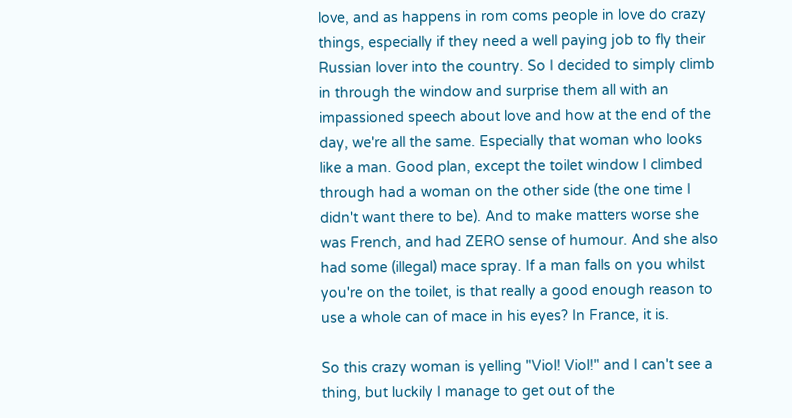love, and as happens in rom coms people in love do crazy things, especially if they need a well paying job to fly their Russian lover into the country. So I decided to simply climb in through the window and surprise them all with an impassioned speech about love and how at the end of the day, we're all the same. Especially that woman who looks like a man. Good plan, except the toilet window I climbed through had a woman on the other side (the one time I didn't want there to be). And to make matters worse she was French, and had ZERO sense of humour. And she also had some (illegal) mace spray. If a man falls on you whilst you're on the toilet, is that really a good enough reason to use a whole can of mace in his eyes? In France, it is.

So this crazy woman is yelling "Viol! Viol!" and I can't see a thing, but luckily I manage to get out of the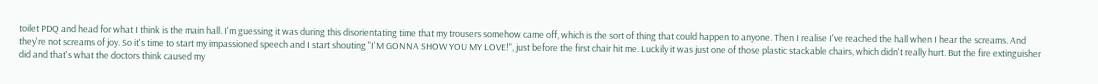toilet PDQ and head for what I think is the main hall. I'm guessing it was during this disorientating time that my trousers somehow came off, which is the sort of thing that could happen to anyone. Then I realise I've reached the hall when I hear the screams. And they're not screams of joy. So it's time to start my impassioned speech and I start shouting "I'M GONNA SHOW YOU MY LOVE!", just before the first chair hit me. Luckily it was just one of those plastic stackable chairs, which didn't really hurt. But the fire extinguisher did and that's what the doctors think caused my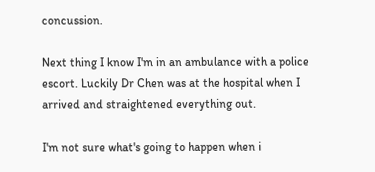concussion.

Next thing I know I'm in an ambulance with a police escort. Luckily Dr Chen was at the hospital when I arrived and straightened everything out.

I'm not sure what's going to happen when i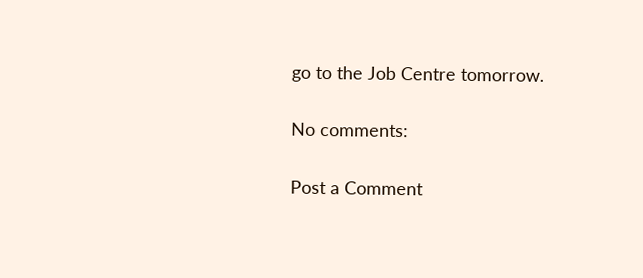go to the Job Centre tomorrow.

No comments:

Post a Comment